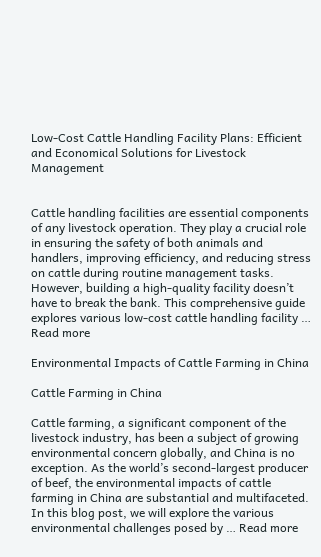Low-Cost Cattle Handling Facility Plans: Efficient and Economical Solutions for Livestock Management


Cattle handling facilities are essential components of any livestock operation. They play a crucial role in ensuring the safety of both animals and handlers, improving efficiency, and reducing stress on cattle during routine management tasks. However, building a high-quality facility doesn’t have to break the bank. This comprehensive guide explores various low-cost cattle handling facility … Read more

Environmental Impacts of Cattle Farming in China

Cattle Farming in China

Cattle farming, a significant component of the livestock industry, has been a subject of growing environmental concern globally, and China is no exception. As the world’s second-largest producer of beef, the environmental impacts of cattle farming in China are substantial and multifaceted. In this blog post, we will explore the various environmental challenges posed by … Read more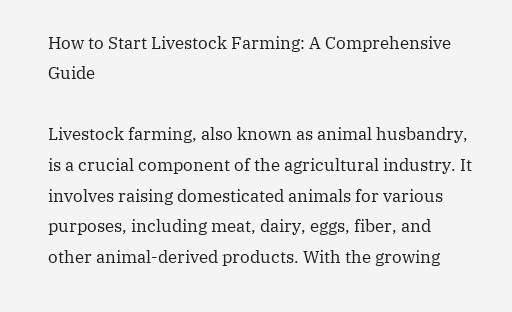How to Start Livestock Farming: A Comprehensive Guide

Livestock farming, also known as animal husbandry, is a crucial component of the agricultural industry. It involves raising domesticated animals for various purposes, including meat, dairy, eggs, fiber, and other animal-derived products. With the growing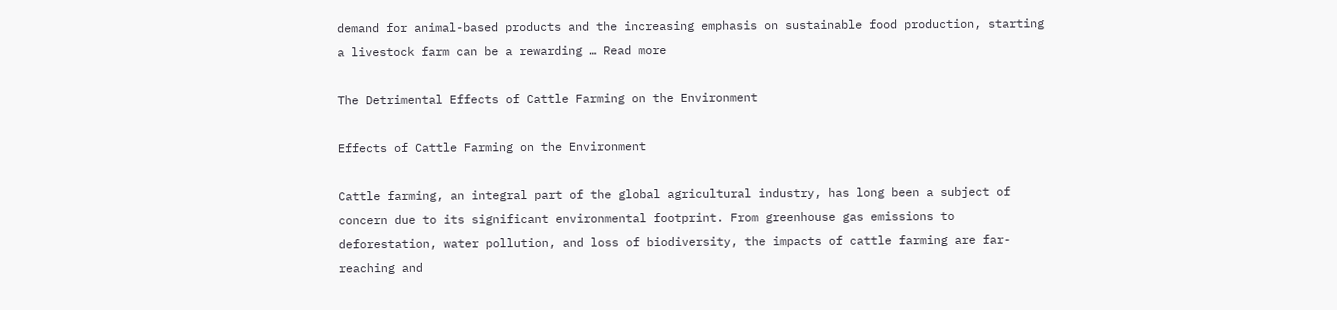demand for animal-based products and the increasing emphasis on sustainable food production, starting a livestock farm can be a rewarding … Read more

The Detrimental Effects of Cattle Farming on the Environment

Effects of Cattle Farming on the Environment

Cattle farming, an integral part of the global agricultural industry, has long been a subject of concern due to its significant environmental footprint. From greenhouse gas emissions to deforestation, water pollution, and loss of biodiversity, the impacts of cattle farming are far-reaching and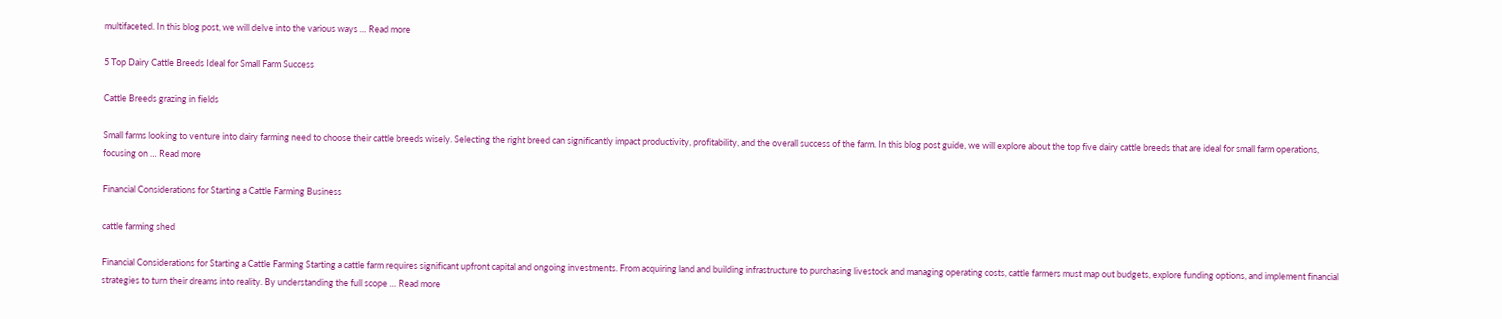multifaceted. In this blog post, we will delve into the various ways … Read more

5 Top Dairy Cattle Breeds Ideal for Small Farm Success

Cattle Breeds grazing in fields

Small farms looking to venture into dairy farming need to choose their cattle breeds wisely. Selecting the right breed can significantly impact productivity, profitability, and the overall success of the farm. In this blog post guide, we will explore about the top five dairy cattle breeds that are ideal for small farm operations, focusing on … Read more

Financial Considerations for Starting a Cattle Farming Business

cattle farming shed

Financial Considerations for Starting a Cattle Farming Starting a cattle farm requires significant upfront capital and ongoing investments. From acquiring land and building infrastructure to purchasing livestock and managing operating costs, cattle farmers must map out budgets, explore funding options, and implement financial strategies to turn their dreams into reality. By understanding the full scope … Read more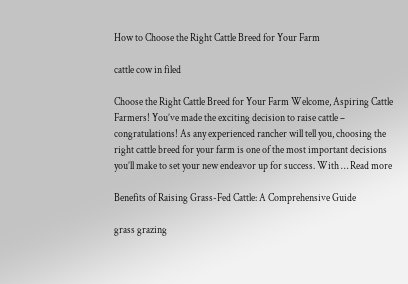How to Choose the Right Cattle Breed for Your Farm

cattle cow in filed

Choose the Right Cattle Breed for Your Farm Welcome, Aspiring Cattle Farmers! You’ve made the exciting decision to raise cattle – congratulations! As any experienced rancher will tell you, choosing the right cattle breed for your farm is one of the most important decisions you’ll make to set your new endeavor up for success. With … Read more

Benefits of Raising Grass-Fed Cattle: A Comprehensive Guide

grass grazing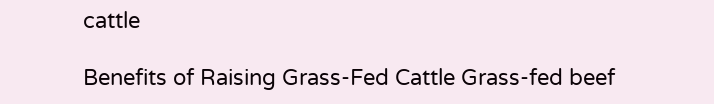cattle

Benefits of Raising Grass-Fed Cattle Grass-fed beef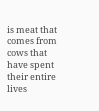is meat that comes from cows that have spent their entire lives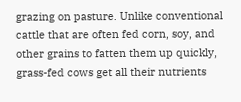grazing on pasture. Unlike conventional cattle that are often fed corn, soy, and other grains to fatten them up quickly, grass-fed cows get all their nutrients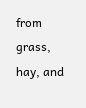from grass, hay, and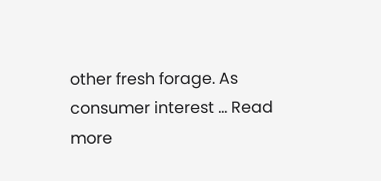other fresh forage. As consumer interest … Read more